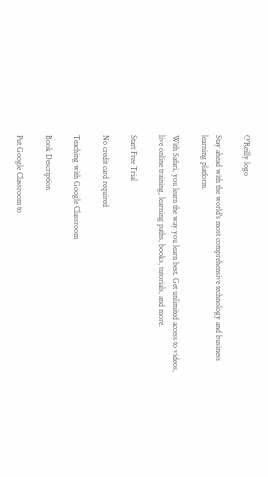O'Reilly logo

Stay ahead with the world's most comprehensive technology and business learning platform.

With Safari, you learn the way you learn best. Get unlimited access to videos, live online training, learning paths, books, tutorials, and more.

Start Free Trial

No credit card required

Teaching with Google Classroom

Book Description

Put Google Classroom to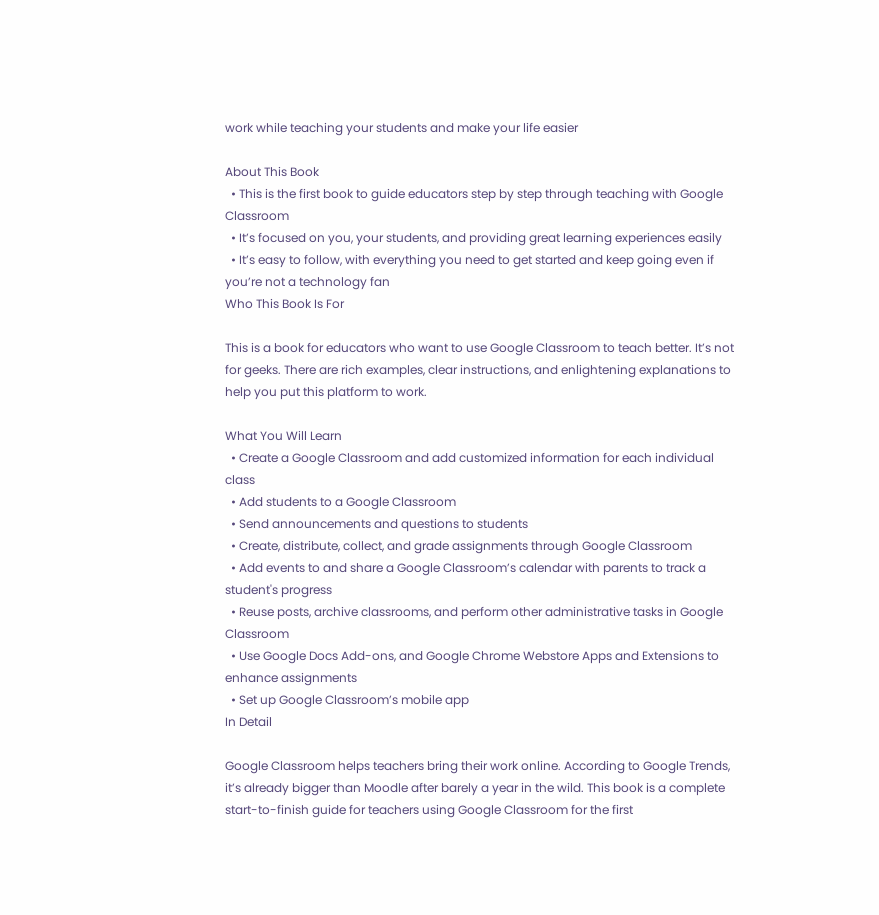work while teaching your students and make your life easier

About This Book
  • This is the first book to guide educators step by step through teaching with Google Classroom
  • It’s focused on you, your students, and providing great learning experiences easily
  • It’s easy to follow, with everything you need to get started and keep going even if you’re not a technology fan
Who This Book Is For

This is a book for educators who want to use Google Classroom to teach better. It’s not for geeks. There are rich examples, clear instructions, and enlightening explanations to help you put this platform to work.

What You Will Learn
  • Create a Google Classroom and add customized information for each individual class
  • Add students to a Google Classroom
  • Send announcements and questions to students
  • Create, distribute, collect, and grade assignments through Google Classroom
  • Add events to and share a Google Classroom’s calendar with parents to track a student's progress
  • Reuse posts, archive classrooms, and perform other administrative tasks in Google Classroom
  • Use Google Docs Add-ons, and Google Chrome Webstore Apps and Extensions to enhance assignments
  • Set up Google Classroom’s mobile app
In Detail

Google Classroom helps teachers bring their work online. According to Google Trends, it’s already bigger than Moodle after barely a year in the wild. This book is a complete start-to-finish guide for teachers using Google Classroom for the first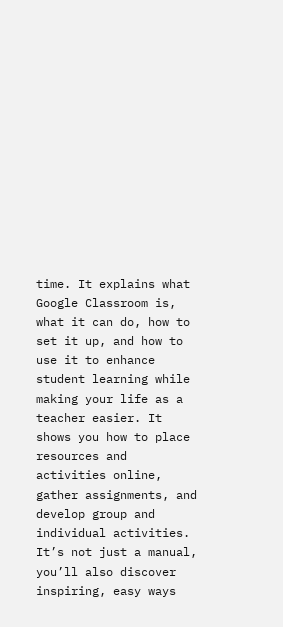time. It explains what Google Classroom is, what it can do, how to set it up, and how to use it to enhance student learning while making your life as a teacher easier. It shows you how to place resources and activities online, gather assignments, and develop group and individual activities. It’s not just a manual, you’ll also discover inspiring, easy ways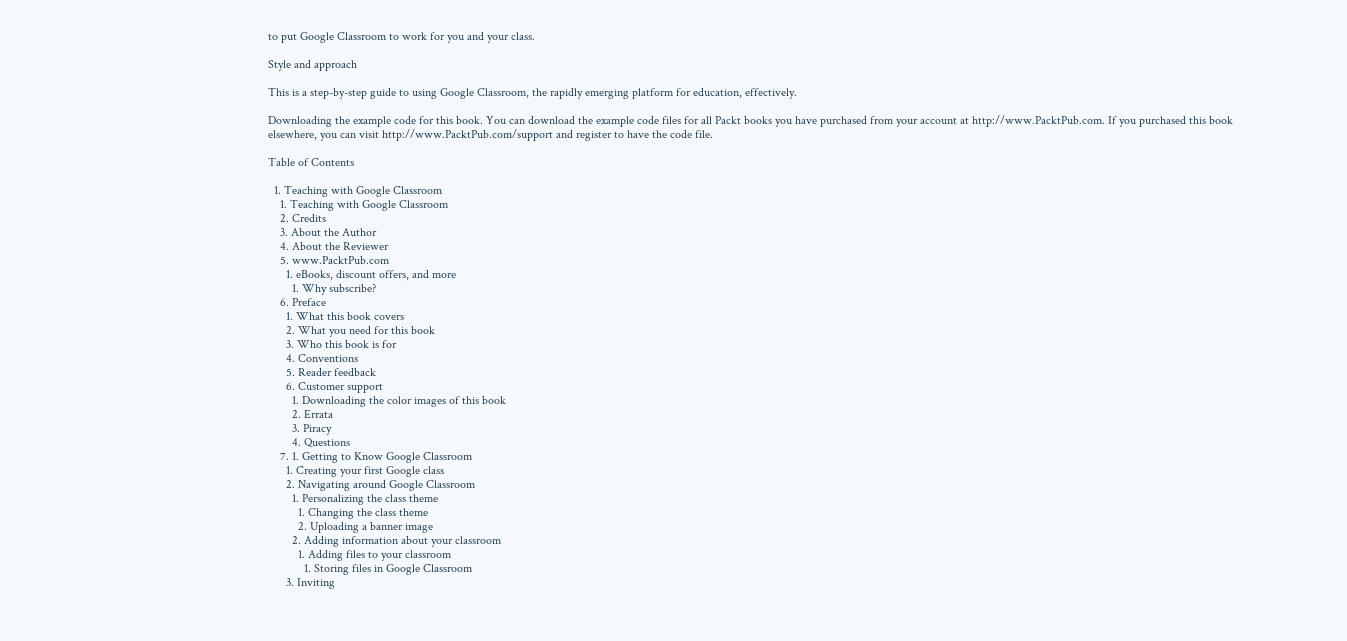to put Google Classroom to work for you and your class.

Style and approach

This is a step-by-step guide to using Google Classroom, the rapidly emerging platform for education, effectively.

Downloading the example code for this book. You can download the example code files for all Packt books you have purchased from your account at http://www.PacktPub.com. If you purchased this book elsewhere, you can visit http://www.PacktPub.com/support and register to have the code file.

Table of Contents

  1. Teaching with Google Classroom
    1. Teaching with Google Classroom
    2. Credits
    3. About the Author
    4. About the Reviewer
    5. www.PacktPub.com
      1. eBooks, discount offers, and more
        1. Why subscribe?
    6. Preface
      1. What this book covers
      2. What you need for this book
      3. Who this book is for
      4. Conventions
      5. Reader feedback
      6. Customer support
        1. Downloading the color images of this book
        2. Errata
        3. Piracy
        4. Questions
    7. 1. Getting to Know Google Classroom
      1. Creating your first Google class
      2. Navigating around Google Classroom
        1. Personalizing the class theme
          1. Changing the class theme
          2. Uploading a banner image
        2. Adding information about your classroom
          1. Adding files to your classroom
            1. Storing files in Google Classroom
      3. Inviting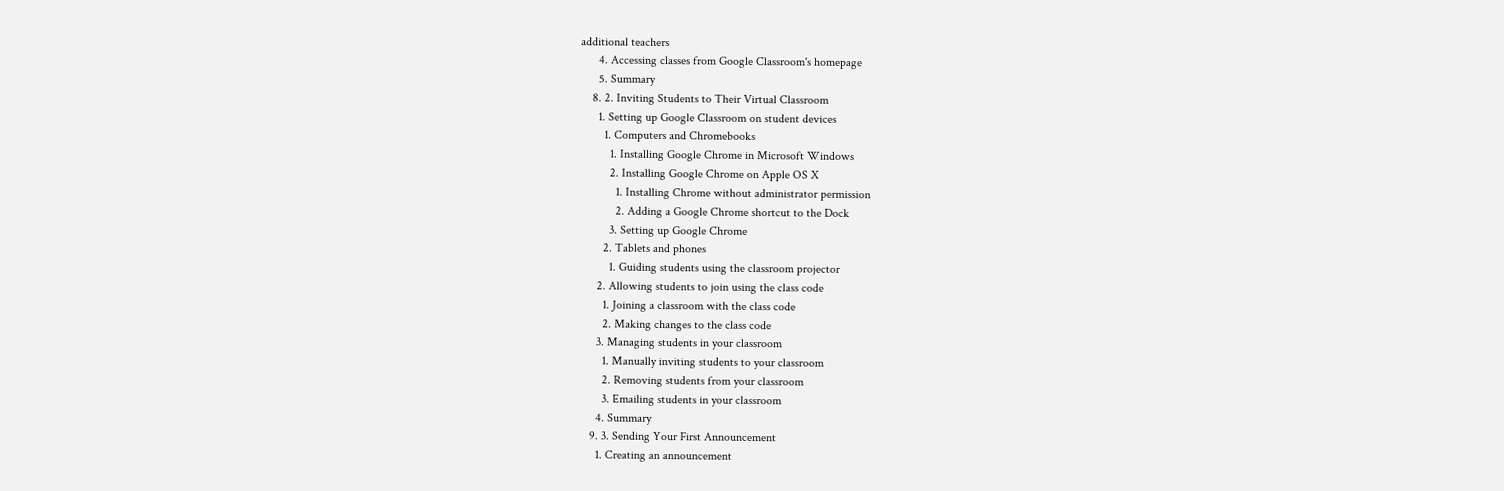additional teachers
      4. Accessing classes from Google Classroom's homepage
      5. Summary
    8. 2. Inviting Students to Their Virtual Classroom
      1. Setting up Google Classroom on student devices
        1. Computers and Chromebooks
          1. Installing Google Chrome in Microsoft Windows
          2. Installing Google Chrome on Apple OS X
            1. Installing Chrome without administrator permission
            2. Adding a Google Chrome shortcut to the Dock
          3. Setting up Google Chrome
        2. Tablets and phones
          1. Guiding students using the classroom projector
      2. Allowing students to join using the class code
        1. Joining a classroom with the class code
        2. Making changes to the class code
      3. Managing students in your classroom
        1. Manually inviting students to your classroom
        2. Removing students from your classroom
        3. Emailing students in your classroom
      4. Summary
    9. 3. Sending Your First Announcement
      1. Creating an announcement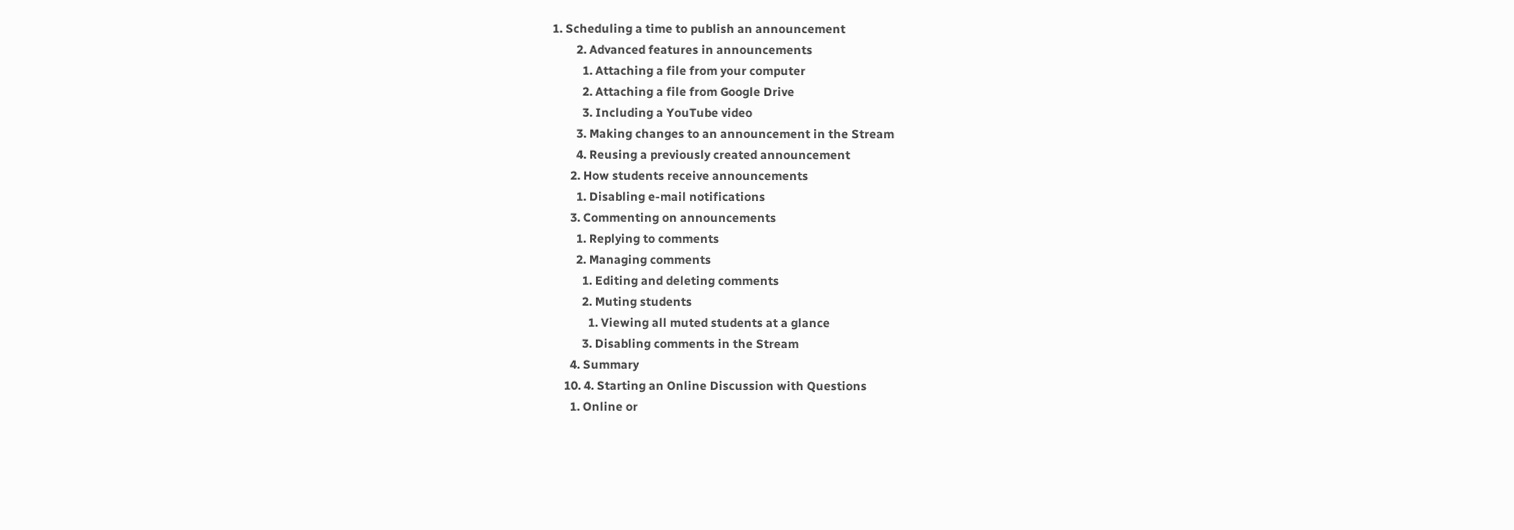1. Scheduling a time to publish an announcement
        2. Advanced features in announcements
          1. Attaching a file from your computer
          2. Attaching a file from Google Drive
          3. Including a YouTube video
        3. Making changes to an announcement in the Stream
        4. Reusing a previously created announcement
      2. How students receive announcements
        1. Disabling e-mail notifications
      3. Commenting on announcements
        1. Replying to comments
        2. Managing comments
          1. Editing and deleting comments
          2. Muting students
            1. Viewing all muted students at a glance
          3. Disabling comments in the Stream
      4. Summary
    10. 4. Starting an Online Discussion with Questions
      1. Online or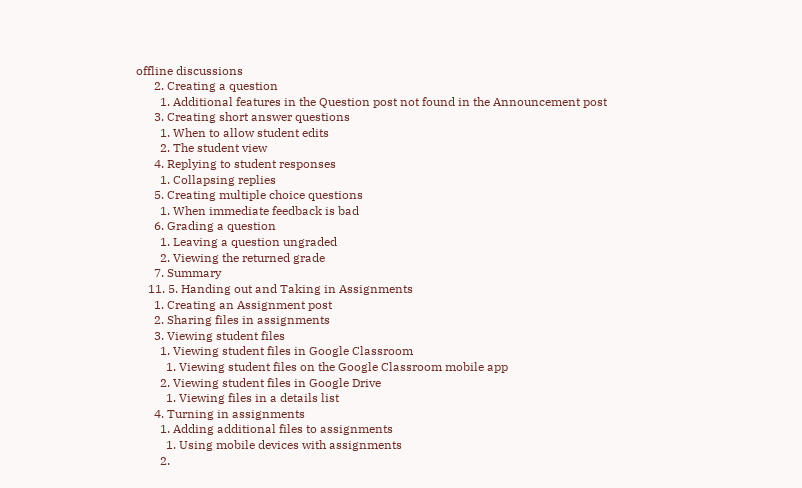offline discussions
      2. Creating a question
        1. Additional features in the Question post not found in the Announcement post
      3. Creating short answer questions
        1. When to allow student edits
        2. The student view
      4. Replying to student responses
        1. Collapsing replies
      5. Creating multiple choice questions
        1. When immediate feedback is bad
      6. Grading a question
        1. Leaving a question ungraded
        2. Viewing the returned grade
      7. Summary
    11. 5. Handing out and Taking in Assignments
      1. Creating an Assignment post
      2. Sharing files in assignments
      3. Viewing student files
        1. Viewing student files in Google Classroom
          1. Viewing student files on the Google Classroom mobile app
        2. Viewing student files in Google Drive
          1. Viewing files in a details list
      4. Turning in assignments
        1. Adding additional files to assignments
          1. Using mobile devices with assignments
        2.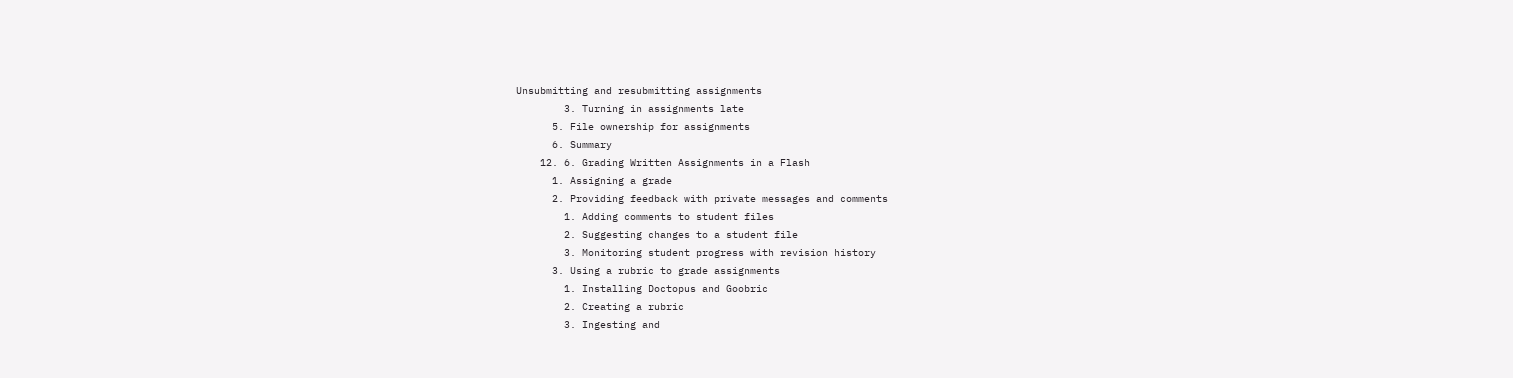Unsubmitting and resubmitting assignments
        3. Turning in assignments late
      5. File ownership for assignments
      6. Summary
    12. 6. Grading Written Assignments in a Flash
      1. Assigning a grade
      2. Providing feedback with private messages and comments
        1. Adding comments to student files
        2. Suggesting changes to a student file
        3. Monitoring student progress with revision history
      3. Using a rubric to grade assignments
        1. Installing Doctopus and Goobric
        2. Creating a rubric
        3. Ingesting and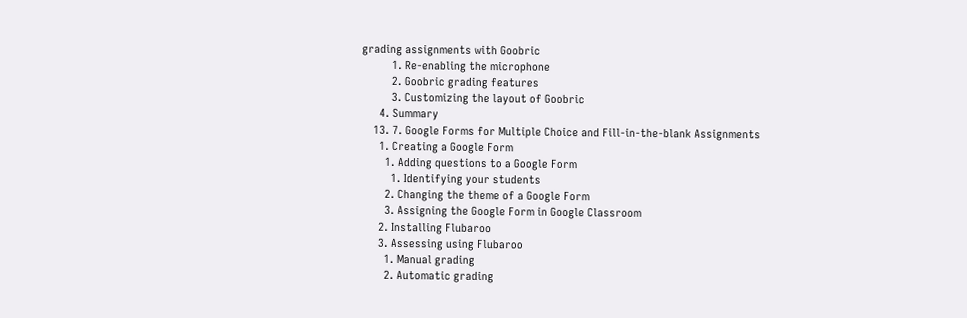grading assignments with Goobric
          1. Re-enabling the microphone
          2. Goobric grading features
          3. Customizing the layout of Goobric
      4. Summary
    13. 7. Google Forms for Multiple Choice and Fill-in-the-blank Assignments
      1. Creating a Google Form
        1. Adding questions to a Google Form
          1. Identifying your students
        2. Changing the theme of a Google Form
        3. Assigning the Google Form in Google Classroom
      2. Installing Flubaroo
      3. Assessing using Flubaroo
        1. Manual grading
        2. Automatic grading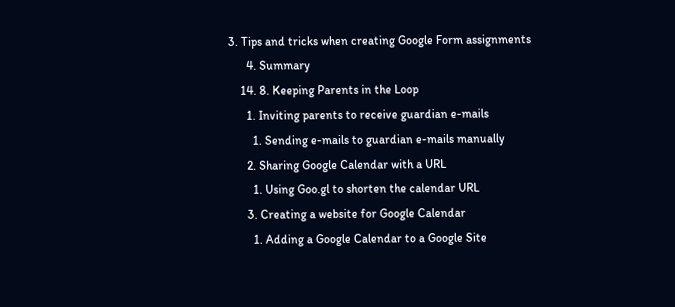3. Tips and tricks when creating Google Form assignments
      4. Summary
    14. 8. Keeping Parents in the Loop
      1. Inviting parents to receive guardian e-mails
        1. Sending e-mails to guardian e-mails manually
      2. Sharing Google Calendar with a URL
        1. Using Goo.gl to shorten the calendar URL
      3. Creating a website for Google Calendar
        1. Adding a Google Calendar to a Google Site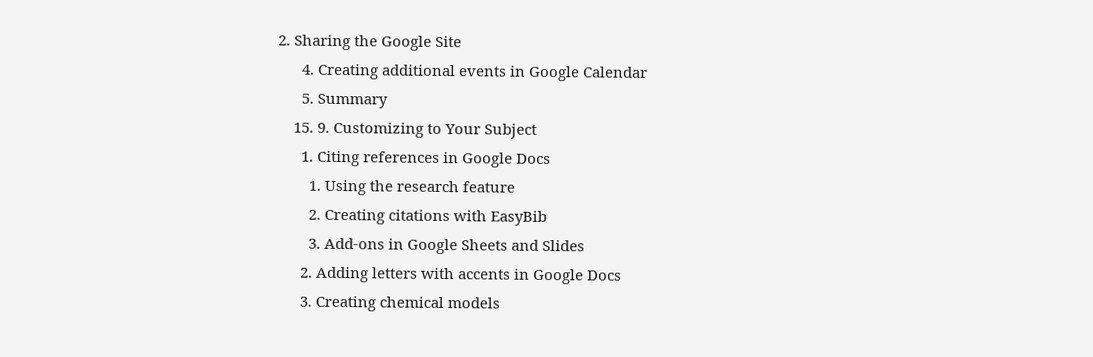2. Sharing the Google Site
      4. Creating additional events in Google Calendar
      5. Summary
    15. 9. Customizing to Your Subject
      1. Citing references in Google Docs
        1. Using the research feature
        2. Creating citations with EasyBib
        3. Add-ons in Google Sheets and Slides
      2. Adding letters with accents in Google Docs
      3. Creating chemical models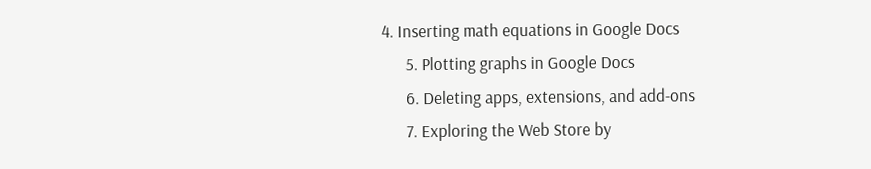4. Inserting math equations in Google Docs
      5. Plotting graphs in Google Docs
      6. Deleting apps, extensions, and add-ons
      7. Exploring the Web Store by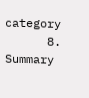category
      8. Summary